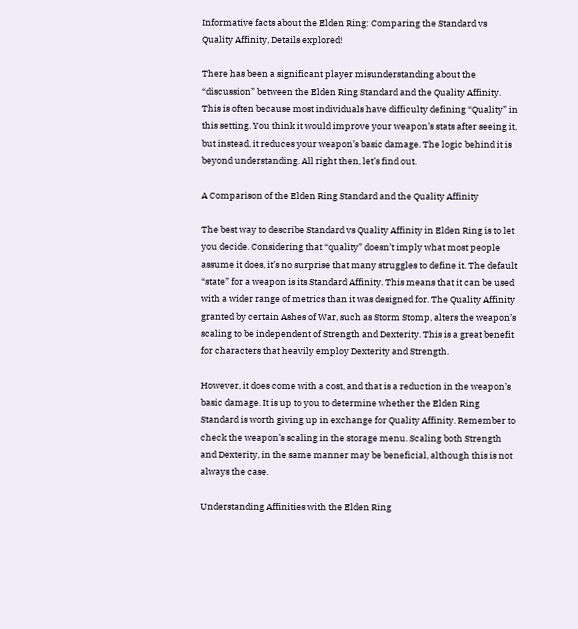Informative facts about the Elden Ring: Comparing the Standard vs Quality Affinity, Details explored!

There has been a significant player misunderstanding about the “discussion” between the Elden Ring Standard and the Quality Affinity. This is often because most individuals have difficulty defining “Quality” in this setting. You think it would improve your weapon’s stats after seeing it, but instead, it reduces your weapon’s basic damage. The logic behind it is beyond understanding. All right then, let’s find out.

A Comparison of the Elden Ring Standard and the Quality Affinity

The best way to describe Standard vs Quality Affinity in Elden Ring is to let you decide. Considering that “quality” doesn’t imply what most people assume it does, it’s no surprise that many struggles to define it. The default “state” for a weapon is its Standard Affinity. This means that it can be used with a wider range of metrics than it was designed for. The Quality Affinity granted by certain Ashes of War, such as Storm Stomp, alters the weapon’s scaling to be independent of Strength and Dexterity. This is a great benefit for characters that heavily employ Dexterity and Strength.

However, it does come with a cost, and that is a reduction in the weapon’s basic damage. It is up to you to determine whether the Elden Ring Standard is worth giving up in exchange for Quality Affinity. Remember to check the weapon’s scaling in the storage menu. Scaling both Strength and Dexterity, in the same manner may be beneficial, although this is not always the case.

Understanding Affinities with the Elden Ring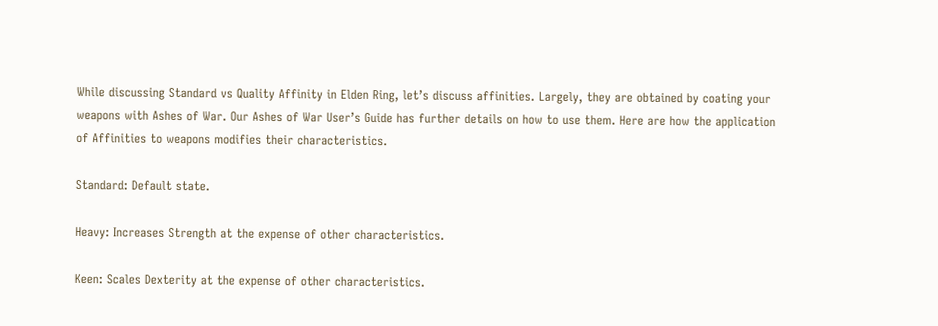While discussing Standard vs Quality Affinity in Elden Ring, let’s discuss affinities. Largely, they are obtained by coating your weapons with Ashes of War. Our Ashes of War User’s Guide has further details on how to use them. Here are how the application of Affinities to weapons modifies their characteristics.

Standard: Default state.

Heavy: Increases Strength at the expense of other characteristics.

Keen: Scales Dexterity at the expense of other characteristics.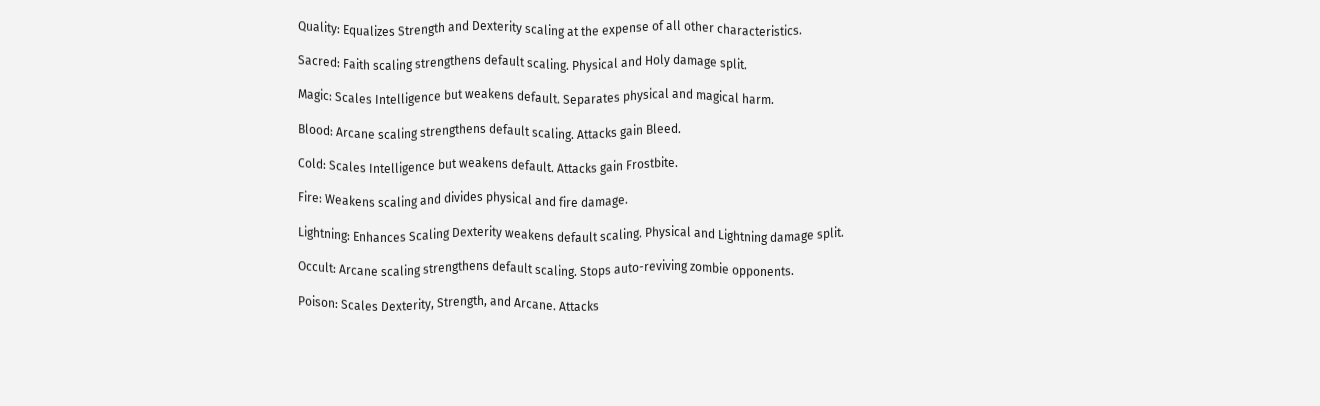Quality: Equalizes Strength and Dexterity scaling at the expense of all other characteristics.

Sacred: Faith scaling strengthens default scaling. Physical and Holy damage split.

Magic: Scales Intelligence but weakens default. Separates physical and magical harm.

Blood: Arcane scaling strengthens default scaling. Attacks gain Bleed.

Cold: Scales Intelligence but weakens default. Attacks gain Frostbite.

Fire: Weakens scaling and divides physical and fire damage.

Lightning: Enhances Scaling Dexterity weakens default scaling. Physical and Lightning damage split.

Occult: Arcane scaling strengthens default scaling. Stops auto-reviving zombie opponents.

Poison: Scales Dexterity, Strength, and Arcane. Attacks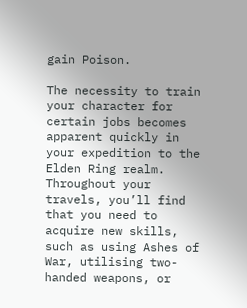gain Poison.

The necessity to train your character for certain jobs becomes apparent quickly in your expedition to the Elden Ring realm. Throughout your travels, you’ll find that you need to acquire new skills, such as using Ashes of War, utilising two-handed weapons, or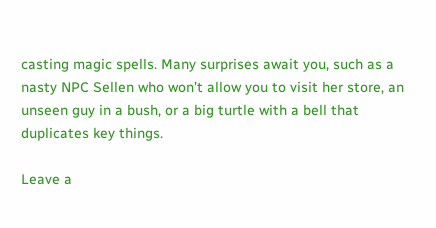casting magic spells. Many surprises await you, such as a nasty NPC Sellen who won’t allow you to visit her store, an unseen guy in a bush, or a big turtle with a bell that duplicates key things.

Leave a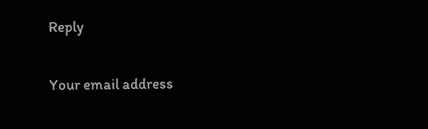Reply

Your email address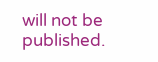will not be published.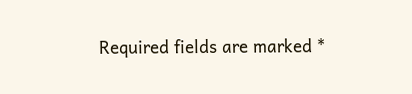Required fields are marked *